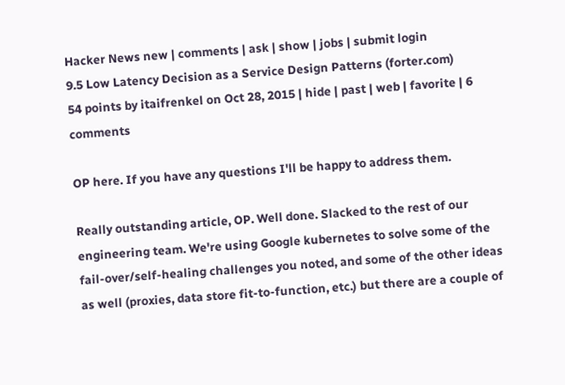Hacker News new | comments | ask | show | jobs | submit login
9.5 Low Latency Decision as a Service Design Patterns (forter.com)
54 points by itaifrenkel on Oct 28, 2015 | hide | past | web | favorite | 6 comments

OP here. If you have any questions I'll be happy to address them.

Really outstanding article, OP. Well done. Slacked to the rest of our engineering team. We're using Google kubernetes to solve some of the fail-over/self-healing challenges you noted, and some of the other ideas as well (proxies, data store fit-to-function, etc.) but there are a couple of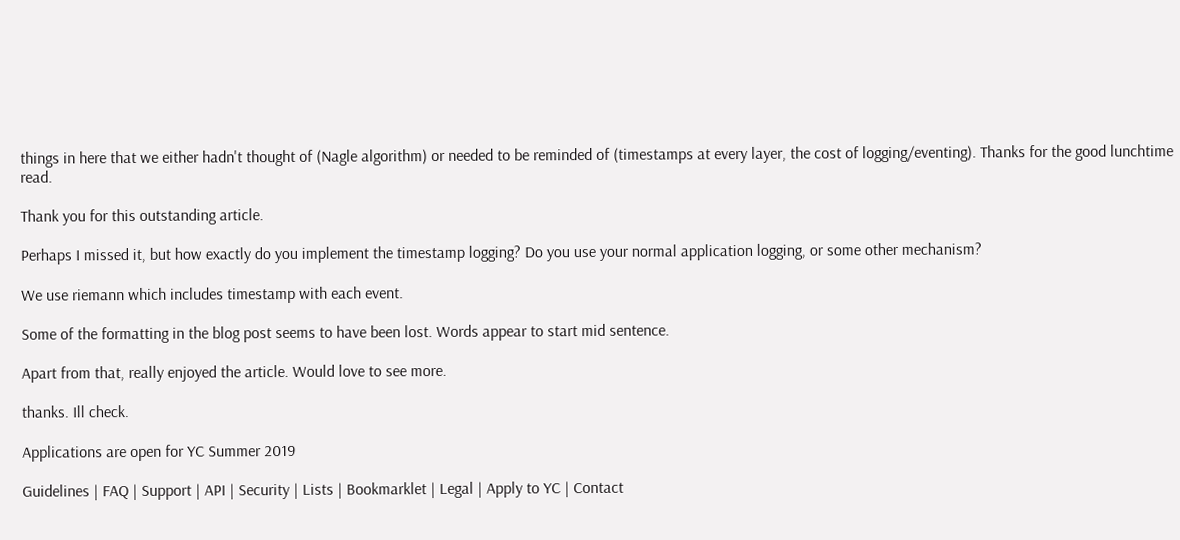things in here that we either hadn't thought of (Nagle algorithm) or needed to be reminded of (timestamps at every layer, the cost of logging/eventing). Thanks for the good lunchtime read.

Thank you for this outstanding article.

Perhaps I missed it, but how exactly do you implement the timestamp logging? Do you use your normal application logging, or some other mechanism?

We use riemann which includes timestamp with each event.

Some of the formatting in the blog post seems to have been lost. Words appear to start mid sentence.

Apart from that, really enjoyed the article. Would love to see more.

thanks. Ill check.

Applications are open for YC Summer 2019

Guidelines | FAQ | Support | API | Security | Lists | Bookmarklet | Legal | Apply to YC | Contact